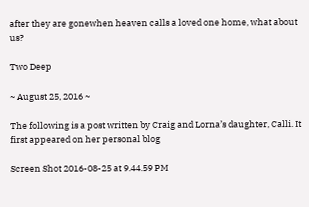after they are gonewhen heaven calls a loved one home, what about us?

Two Deep

~ August 25, 2016 ~

The following is a post written by Craig and Lorna’s daughter, Calli. It first appeared on her personal blog

Screen Shot 2016-08-25 at 9.44.59 PM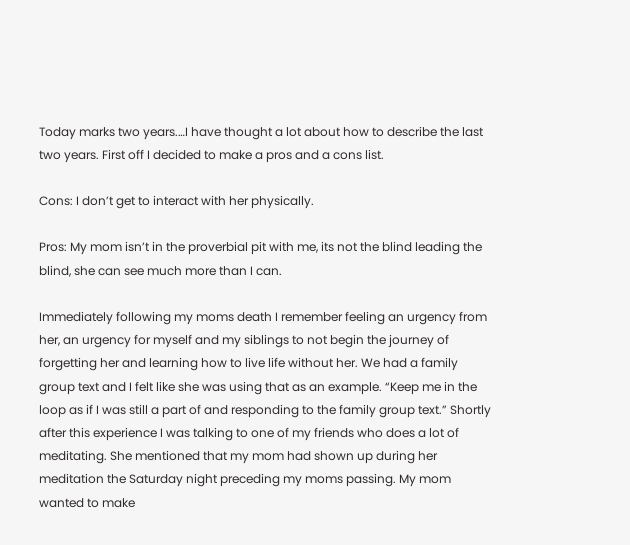Today marks two years.…I have thought a lot about how to describe the last two years. First off I decided to make a pros and a cons list.

Cons: I don’t get to interact with her physically.

Pros: My mom isn’t in the proverbial pit with me, its not the blind leading the blind, she can see much more than I can.

Immediately following my moms death I remember feeling an urgency from her, an urgency for myself and my siblings to not begin the journey of forgetting her and learning how to live life without her. We had a family group text and I felt like she was using that as an example. “Keep me in the loop as if I was still a part of and responding to the family group text.” Shortly after this experience I was talking to one of my friends who does a lot of meditating. She mentioned that my mom had shown up during her meditation the Saturday night preceding my moms passing. My mom wanted to make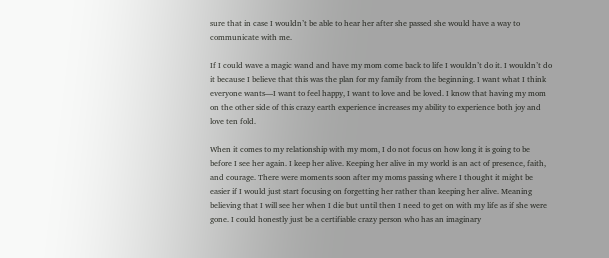sure that in case I wouldn’t be able to hear her after she passed she would have a way to communicate with me.

If I could wave a magic wand and have my mom come back to life I wouldn’t do it. I wouldn’t do it because I believe that this was the plan for my family from the beginning. I want what I think everyone wants—I want to feel happy, I want to love and be loved. I know that having my mom on the other side of this crazy earth experience increases my ability to experience both joy and love ten fold.

When it comes to my relationship with my mom, I do not focus on how long it is going to be before I see her again. I keep her alive. Keeping her alive in my world is an act of presence, faith, and courage. There were moments soon after my moms passing where I thought it might be easier if I would just start focusing on forgetting her rather than keeping her alive. Meaning believing that I will see her when I die but until then I need to get on with my life as if she were gone. I could honestly just be a certifiable crazy person who has an imaginary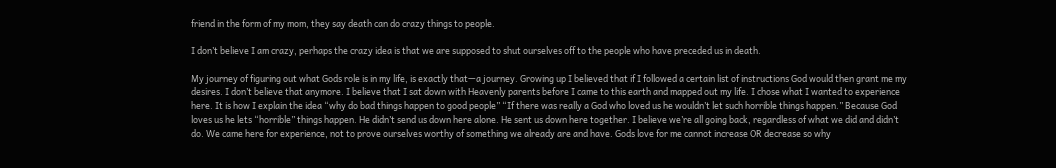friend in the form of my mom, they say death can do crazy things to people.

I don’t believe I am crazy, perhaps the crazy idea is that we are supposed to shut ourselves off to the people who have preceded us in death.

My journey of figuring out what Gods role is in my life, is exactly that—a journey. Growing up I believed that if I followed a certain list of instructions God would then grant me my desires. I don’t believe that anymore. I believe that I sat down with Heavenly parents before I came to this earth and mapped out my life. I chose what I wanted to experience here. It is how I explain the idea “why do bad things happen to good people” “If there was really a God who loved us he wouldn’t let such horrible things happen.” Because God loves us he lets “horrible” things happen. He didn’t send us down here alone. He sent us down here together. I believe we’re all going back, regardless of what we did and didn’t do. We came here for experience, not to prove ourselves worthy of something we already are and have. Gods love for me cannot increase OR decrease so why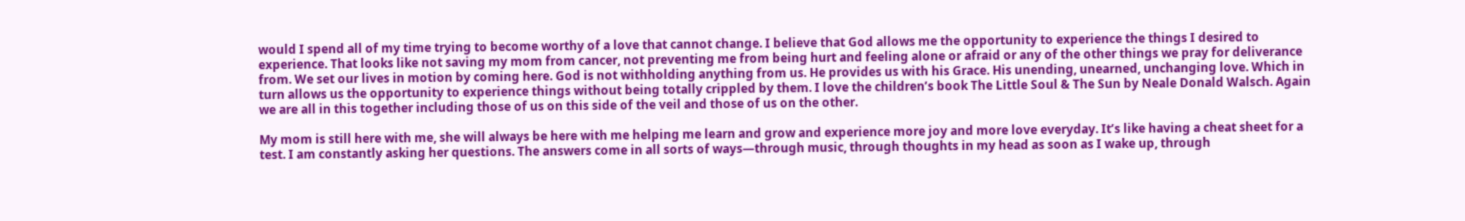would I spend all of my time trying to become worthy of a love that cannot change. I believe that God allows me the opportunity to experience the things I desired to experience. That looks like not saving my mom from cancer, not preventing me from being hurt and feeling alone or afraid or any of the other things we pray for deliverance from. We set our lives in motion by coming here. God is not withholding anything from us. He provides us with his Grace. His unending, unearned, unchanging love. Which in turn allows us the opportunity to experience things without being totally crippled by them. I love the children’s book The Little Soul & The Sun by Neale Donald Walsch. Again we are all in this together including those of us on this side of the veil and those of us on the other.

My mom is still here with me, she will always be here with me helping me learn and grow and experience more joy and more love everyday. It’s like having a cheat sheet for a test. I am constantly asking her questions. The answers come in all sorts of ways—through music, through thoughts in my head as soon as I wake up, through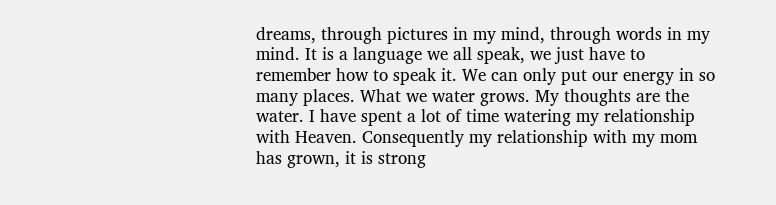dreams, through pictures in my mind, through words in my mind. It is a language we all speak, we just have to remember how to speak it. We can only put our energy in so many places. What we water grows. My thoughts are the water. I have spent a lot of time watering my relationship with Heaven. Consequently my relationship with my mom has grown, it is strong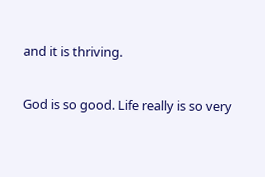and it is thriving.

God is so good. Life really is so very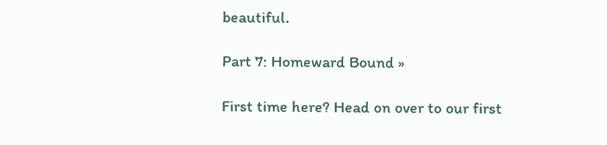beautiful.

Part 7: Homeward Bound »

First time here? Head on over to our first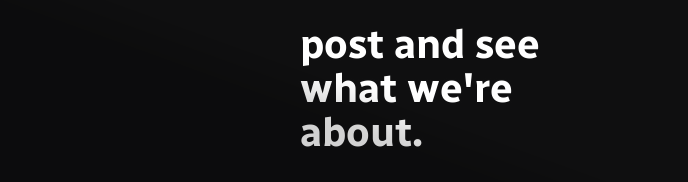post and see what we're about.